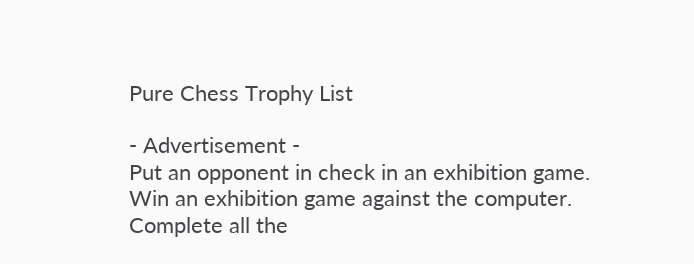Pure Chess Trophy List

- Advertisement -
Put an opponent in check in an exhibition game.
Win an exhibition game against the computer.
Complete all the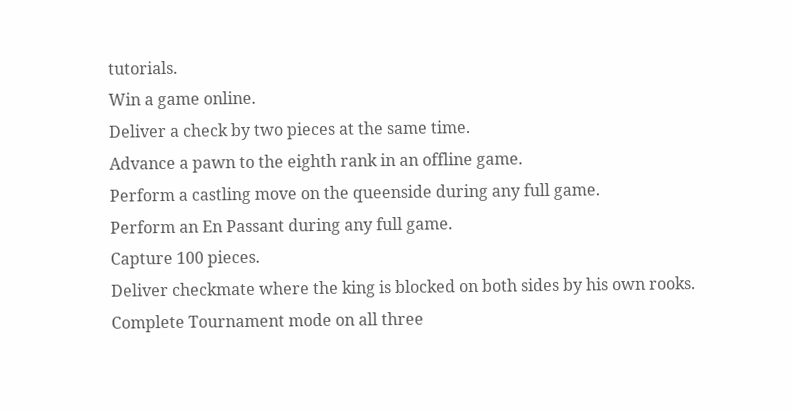tutorials.
Win a game online.
Deliver a check by two pieces at the same time.
Advance a pawn to the eighth rank in an offline game.
Perform a castling move on the queenside during any full game.
Perform an En Passant during any full game.
Capture 100 pieces.
Deliver checkmate where the king is blocked on both sides by his own rooks.
Complete Tournament mode on all three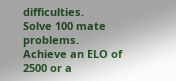difficulties.
Solve 100 mate problems.
Achieve an ELO of 2500 or a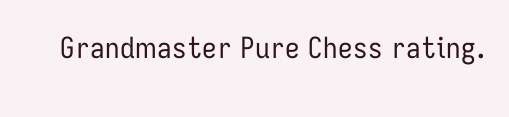Grandmaster Pure Chess rating.